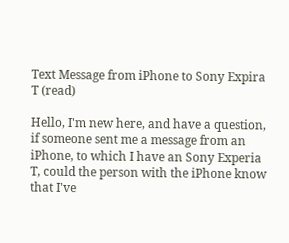Text Message from iPhone to Sony Expira T (read)

Hello, I'm new here, and have a question, if someone sent me a message from an iPhone, to which I have an Sony Experia T, could the person with the iPhone know that I've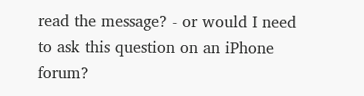read the message? - or would I need to ask this question on an iPhone forum?